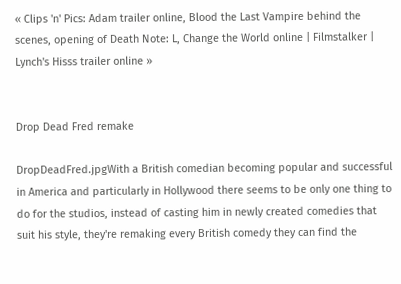« Clips 'n' Pics: Adam trailer online, Blood the Last Vampire behind the scenes, opening of Death Note: L, Change the World online | Filmstalker | Lynch's Hisss trailer online »


Drop Dead Fred remake

DropDeadFred.jpgWith a British comedian becoming popular and successful in America and particularly in Hollywood there seems to be only one thing to do for the studios, instead of casting him in newly created comedies that suit his style, they're remaking every British comedy they can find the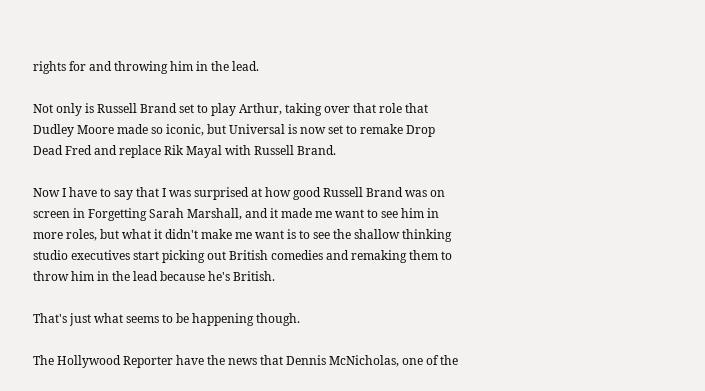rights for and throwing him in the lead.

Not only is Russell Brand set to play Arthur, taking over that role that Dudley Moore made so iconic, but Universal is now set to remake Drop Dead Fred and replace Rik Mayal with Russell Brand.

Now I have to say that I was surprised at how good Russell Brand was on screen in Forgetting Sarah Marshall, and it made me want to see him in more roles, but what it didn't make me want is to see the shallow thinking studio executives start picking out British comedies and remaking them to throw him in the lead because he's British.

That's just what seems to be happening though.

The Hollywood Reporter have the news that Dennis McNicholas, one of the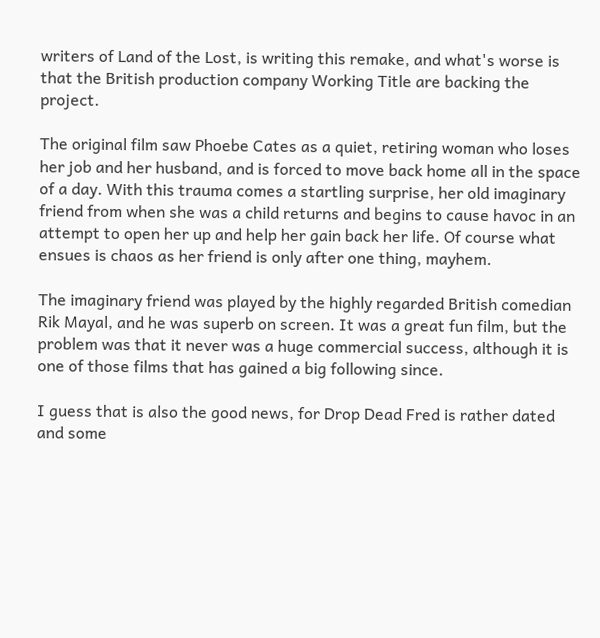writers of Land of the Lost, is writing this remake, and what's worse is that the British production company Working Title are backing the project.

The original film saw Phoebe Cates as a quiet, retiring woman who loses her job and her husband, and is forced to move back home all in the space of a day. With this trauma comes a startling surprise, her old imaginary friend from when she was a child returns and begins to cause havoc in an attempt to open her up and help her gain back her life. Of course what ensues is chaos as her friend is only after one thing, mayhem.

The imaginary friend was played by the highly regarded British comedian Rik Mayal, and he was superb on screen. It was a great fun film, but the problem was that it never was a huge commercial success, although it is one of those films that has gained a big following since.

I guess that is also the good news, for Drop Dead Fred is rather dated and some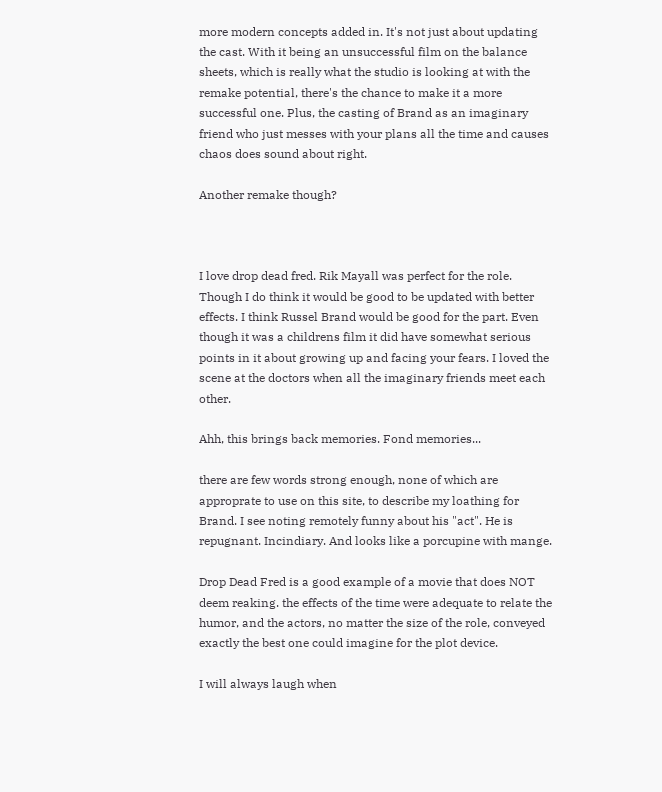more modern concepts added in. It's not just about updating the cast. With it being an unsuccessful film on the balance sheets, which is really what the studio is looking at with the remake potential, there's the chance to make it a more successful one. Plus, the casting of Brand as an imaginary friend who just messes with your plans all the time and causes chaos does sound about right.

Another remake though?



I love drop dead fred. Rik Mayall was perfect for the role. Though I do think it would be good to be updated with better effects. I think Russel Brand would be good for the part. Even though it was a childrens film it did have somewhat serious points in it about growing up and facing your fears. I loved the scene at the doctors when all the imaginary friends meet each other.

Ahh, this brings back memories. Fond memories...

there are few words strong enough, none of which are approprate to use on this site, to describe my loathing for Brand. I see noting remotely funny about his "act". He is repugnant. Incindiary. And looks like a porcupine with mange.

Drop Dead Fred is a good example of a movie that does NOT deem reaking. the effects of the time were adequate to relate the humor, and the actors, no matter the size of the role, conveyed exactly the best one could imagine for the plot device.

I will always laugh when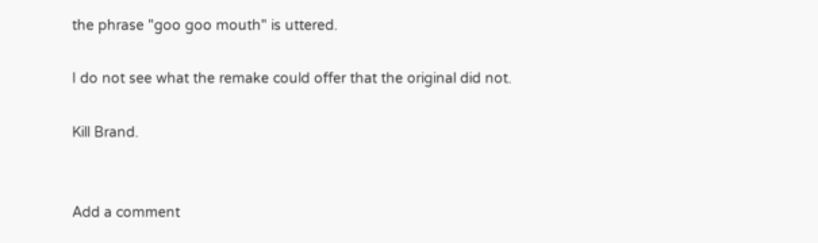the phrase "goo goo mouth" is uttered.

I do not see what the remake could offer that the original did not.

Kill Brand.


Add a comment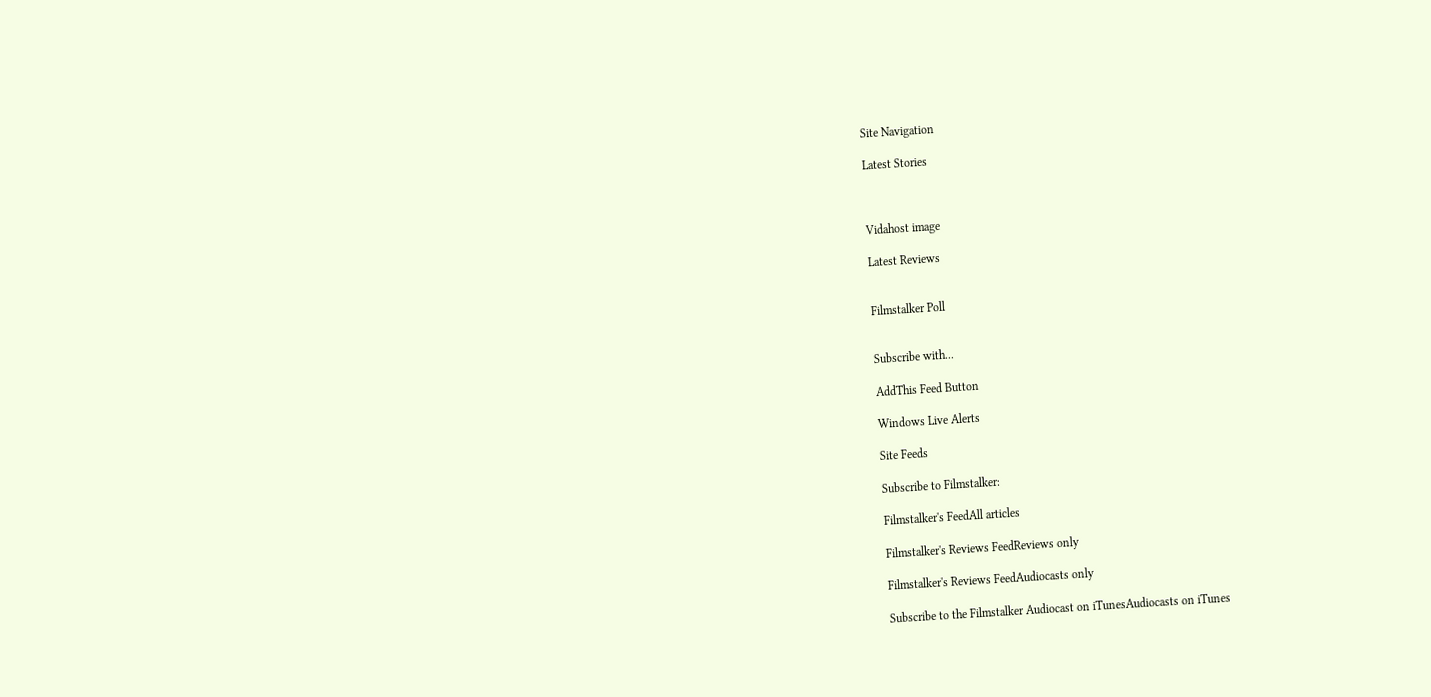Site Navigation

Latest Stories



Vidahost image

Latest Reviews


Filmstalker Poll


Subscribe with...

AddThis Feed Button

Windows Live Alerts

Site Feeds

Subscribe to Filmstalker:

Filmstalker's FeedAll articles

Filmstalker's Reviews FeedReviews only

Filmstalker's Reviews FeedAudiocasts only

Subscribe to the Filmstalker Audiocast on iTunesAudiocasts on iTunes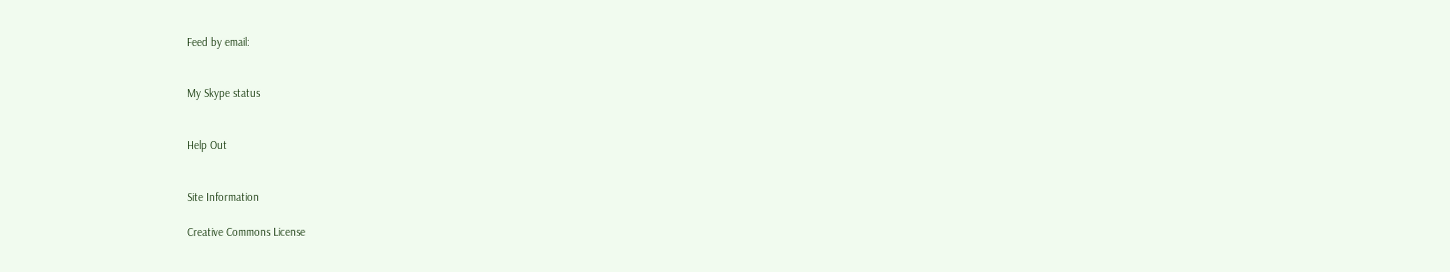Feed by email:


My Skype status


Help Out


Site Information

Creative Commons License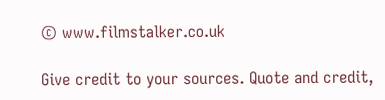© www.filmstalker.co.uk

Give credit to your sources. Quote and credit,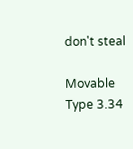don't steal

Movable Type 3.34